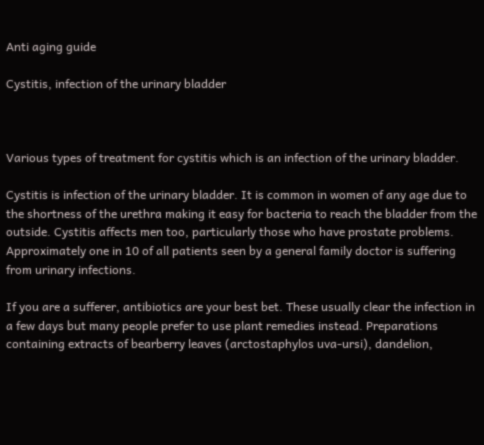Anti aging guide

Cystitis, infection of the urinary bladder



Various types of treatment for cystitis which is an infection of the urinary bladder.

Cystitis is infection of the urinary bladder. It is common in women of any age due to the shortness of the urethra making it easy for bacteria to reach the bladder from the outside. Cystitis affects men too, particularly those who have prostate problems. Approximately one in 10 of all patients seen by a general family doctor is suffering from urinary infections.

If you are a sufferer, antibiotics are your best bet. These usually clear the infection in a few days but many people prefer to use plant remedies instead. Preparations containing extracts of bearberry leaves (arctostaphylos uva-ursi), dandelion,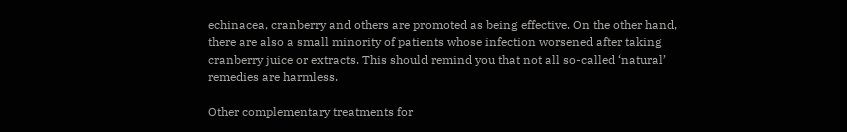echinacea, cranberry and others are promoted as being effective. On the other hand, there are also a small minority of patients whose infection worsened after taking cranberry juice or extracts. This should remind you that not all so-called ‘natural’ remedies are harmless.

Other complementary treatments for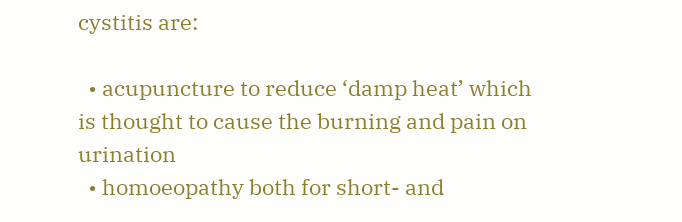cystitis are:

  • acupuncture to reduce ‘damp heat’ which is thought to cause the burning and pain on urination
  • homoeopathy both for short- and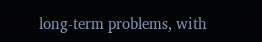long-term problems, with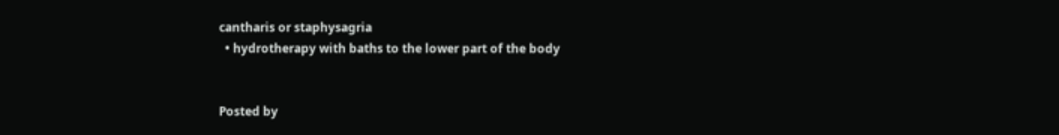cantharis or staphysagria
  • hydrotherapy with baths to the lower part of the body


Posted by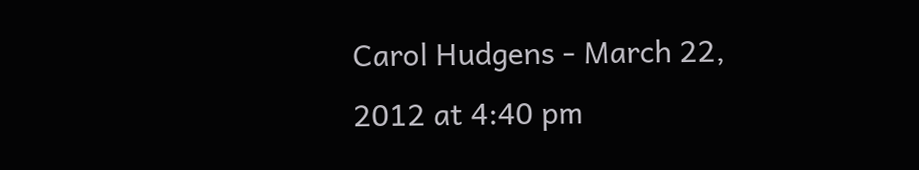Carol Hudgens - March 22, 2012 at 4:40 pm